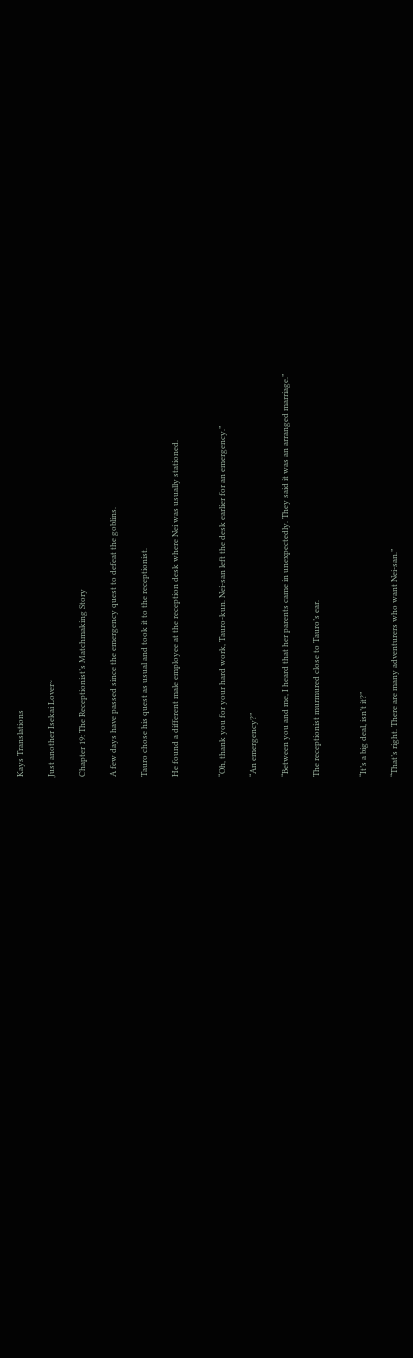Kays Translations

Just another Isekai Lover~

Chapter 19: The Receptionist’s Matchmaking Story

A few days have passed since the emergency quest to defeat the goblins.

Tauro chose his quest as usual and took it to the receptionist.

He found a different male employee at the reception desk where Nei was usually stationed.


“Oh, thank you for your hard work, Tauro-kun. Nei-san left the desk earlier for an emergency.”

“An emergency?”

“Between you and me, I heard that her parents came in unexpectedly. They said it was an arranged marriage.”

The receptionist murmured close to Tauro’s ear.


“It’s a big deal, isn’t it?”

“That’s right. There are many adventurers who want Nei-san.”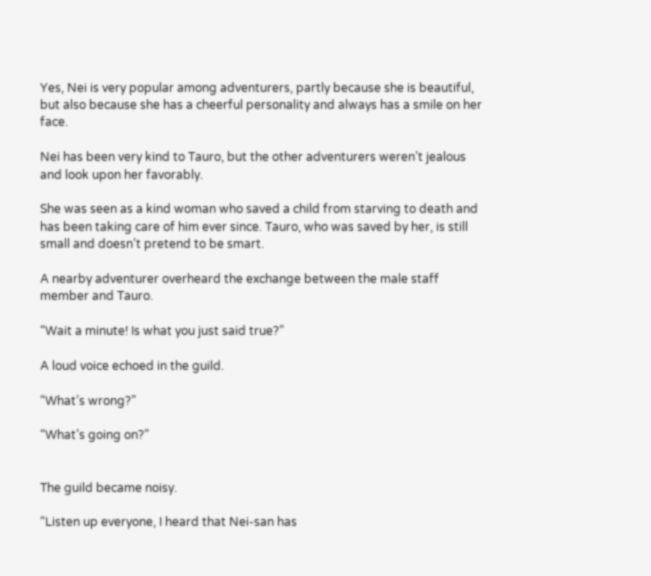Yes, Nei is very popular among adventurers, partly because she is beautiful, but also because she has a cheerful personality and always has a smile on her face.

Nei has been very kind to Tauro, but the other adventurers weren’t jealous and look upon her favorably.

She was seen as a kind woman who saved a child from starving to death and has been taking care of him ever since. Tauro, who was saved by her, is still small and doesn’t pretend to be smart.

A nearby adventurer overheard the exchange between the male staff member and Tauro.

“Wait a minute! Is what you just said true?”

A loud voice echoed in the guild.

“What’s wrong?”

“What’s going on?”


The guild became noisy.

“Listen up everyone, I heard that Nei-san has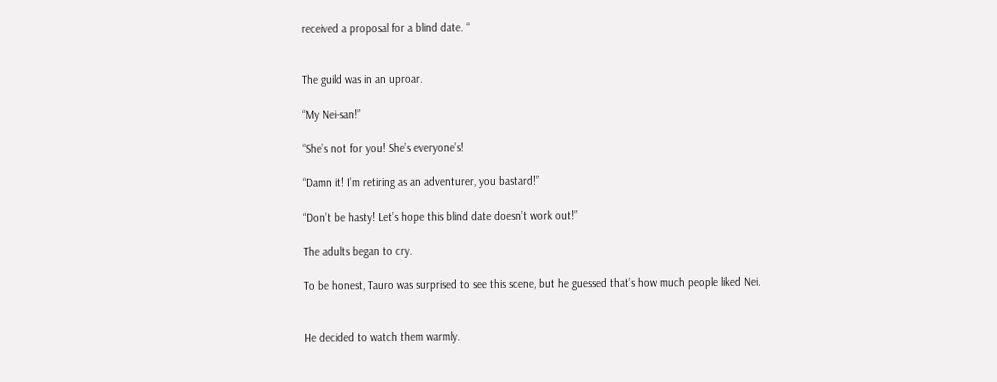received a proposal for a blind date. “


The guild was in an uproar.

“My Nei-san!”

“She’s not for you! She’s everyone’s!

“Damn it! I’m retiring as an adventurer, you bastard!”

“Don’t be hasty! Let’s hope this blind date doesn’t work out!”

The adults began to cry.

To be honest, Tauro was surprised to see this scene, but he guessed that’s how much people liked Nei.


He decided to watch them warmly.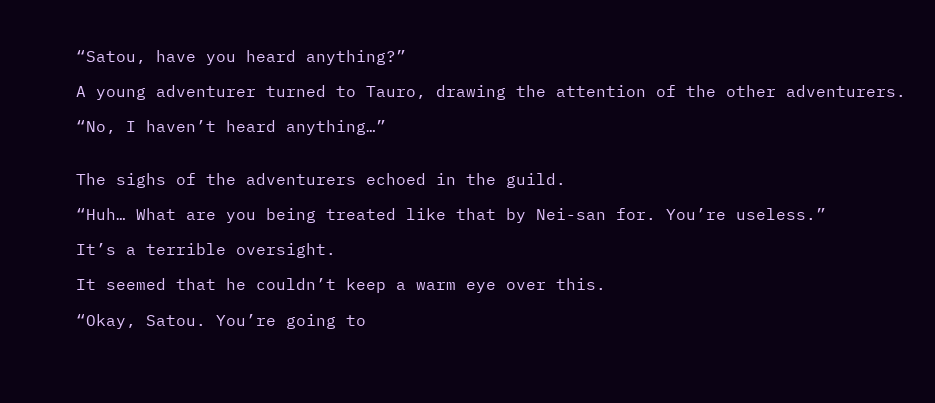“Satou, have you heard anything?”

A young adventurer turned to Tauro, drawing the attention of the other adventurers.

“No, I haven’t heard anything…”


The sighs of the adventurers echoed in the guild.

“Huh… What are you being treated like that by Nei-san for. You’re useless.”

It’s a terrible oversight.

It seemed that he couldn’t keep a warm eye over this.

“Okay, Satou. You’re going to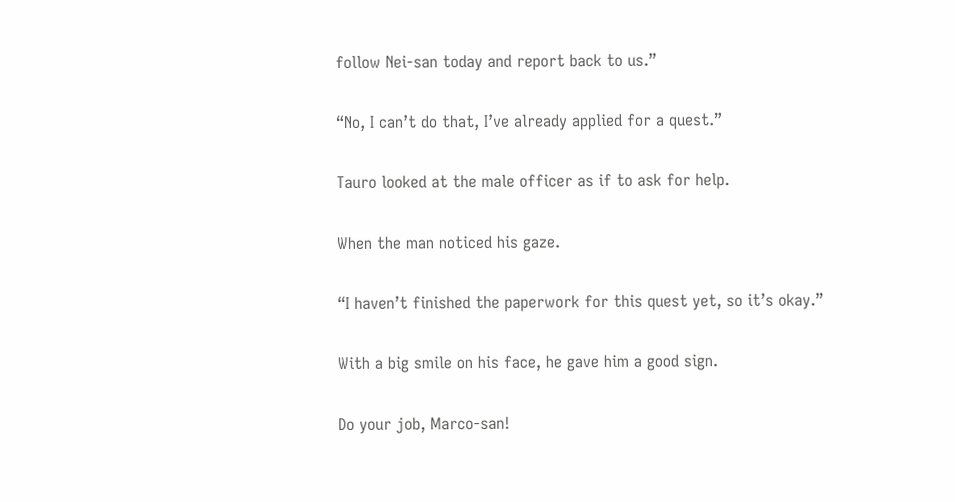follow Nei-san today and report back to us.”

“No, I can’t do that, I’ve already applied for a quest.”

Tauro looked at the male officer as if to ask for help.

When the man noticed his gaze.

“I haven’t finished the paperwork for this quest yet, so it’s okay.”

With a big smile on his face, he gave him a good sign.

Do your job, Marco-san!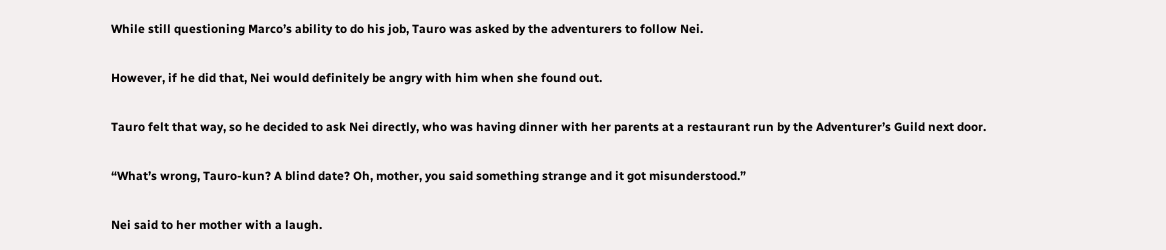While still questioning Marco’s ability to do his job, Tauro was asked by the adventurers to follow Nei.

However, if he did that, Nei would definitely be angry with him when she found out.

Tauro felt that way, so he decided to ask Nei directly, who was having dinner with her parents at a restaurant run by the Adventurer’s Guild next door.

“What’s wrong, Tauro-kun? A blind date? Oh, mother, you said something strange and it got misunderstood.”

Nei said to her mother with a laugh.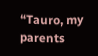“Tauro, my parents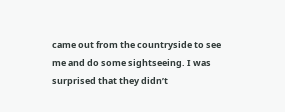came out from the countryside to see me and do some sightseeing. I was surprised that they didn’t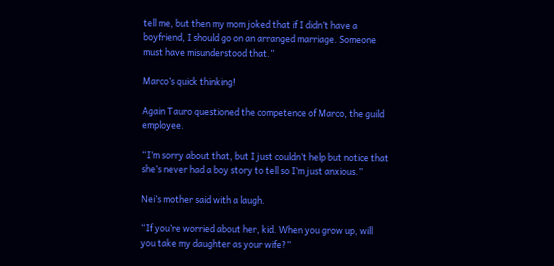tell me, but then my mom joked that if I didn’t have a boyfriend, I should go on an arranged marriage. Someone must have misunderstood that.”

Marco’s quick thinking!

Again Tauro questioned the competence of Marco, the guild employee.

“I’m sorry about that, but I just couldn’t help but notice that she’s never had a boy story to tell so I’m just anxious.”

Nei’s mother said with a laugh.

“If you’re worried about her, kid. When you grow up, will you take my daughter as your wife?”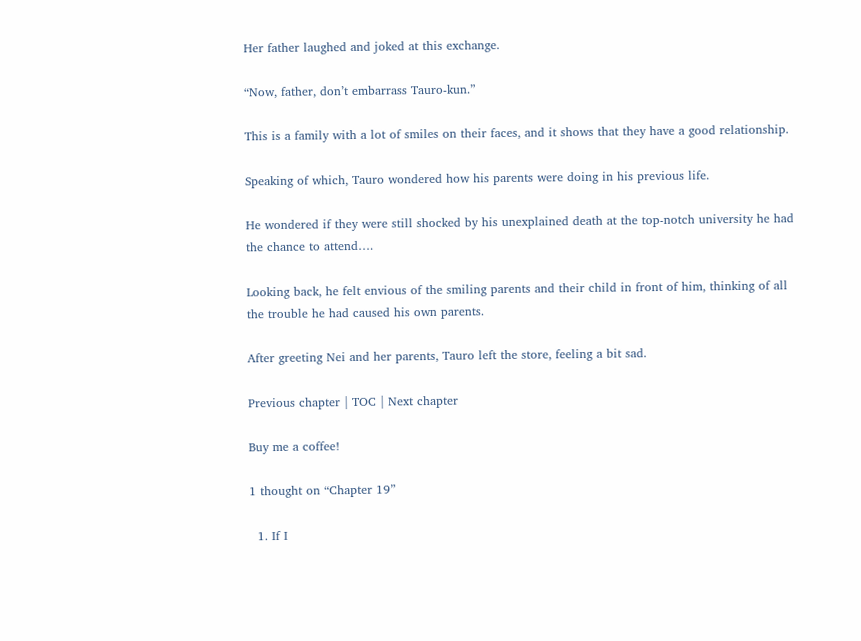Her father laughed and joked at this exchange.

“Now, father, don’t embarrass Tauro-kun.”

This is a family with a lot of smiles on their faces, and it shows that they have a good relationship.

Speaking of which, Tauro wondered how his parents were doing in his previous life.

He wondered if they were still shocked by his unexplained death at the top-notch university he had the chance to attend….

Looking back, he felt envious of the smiling parents and their child in front of him, thinking of all the trouble he had caused his own parents.

After greeting Nei and her parents, Tauro left the store, feeling a bit sad.

Previous chapter | TOC | Next chapter

Buy me a coffee!

1 thought on “Chapter 19”

  1. If I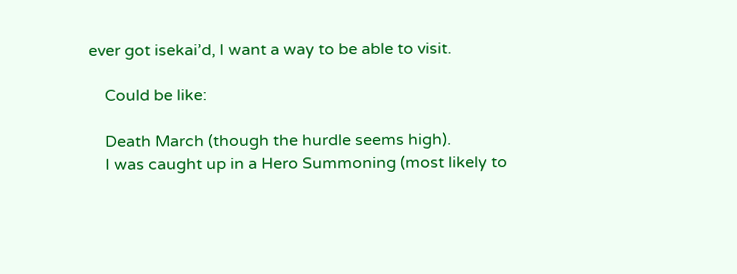ever got isekai’d, I want a way to be able to visit.

    Could be like:

    Death March (though the hurdle seems high).
    I was caught up in a Hero Summoning (most likely to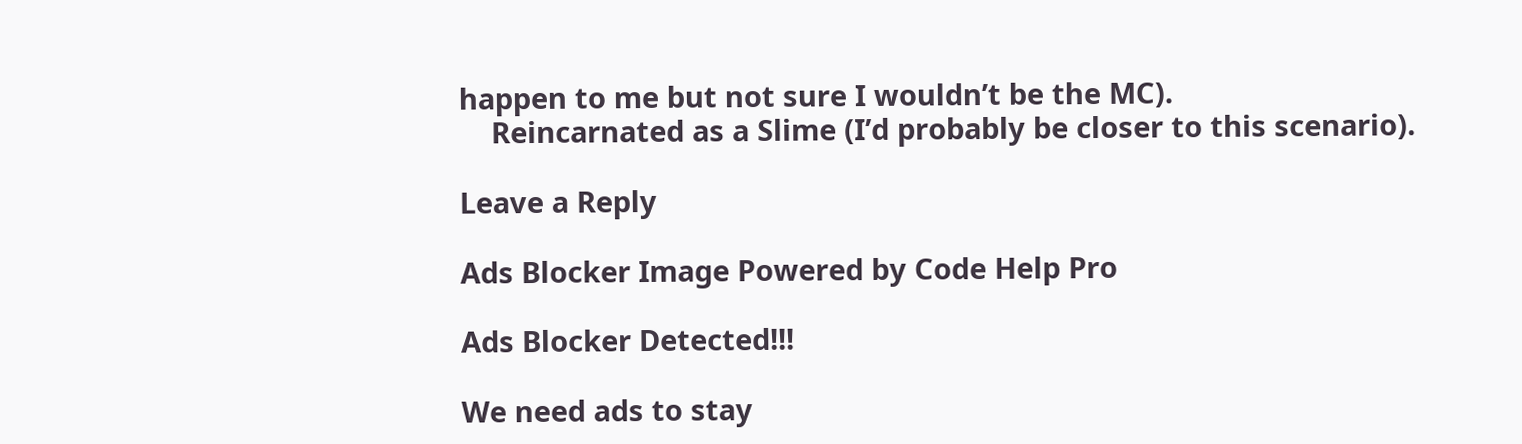happen to me but not sure I wouldn’t be the MC).
    Reincarnated as a Slime (I’d probably be closer to this scenario).

Leave a Reply

Ads Blocker Image Powered by Code Help Pro

Ads Blocker Detected!!!

We need ads to stay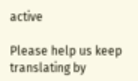active

Please help us keep translating by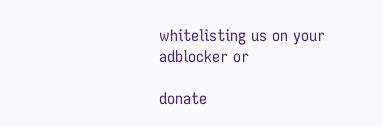whitelisting us on your adblocker or

donate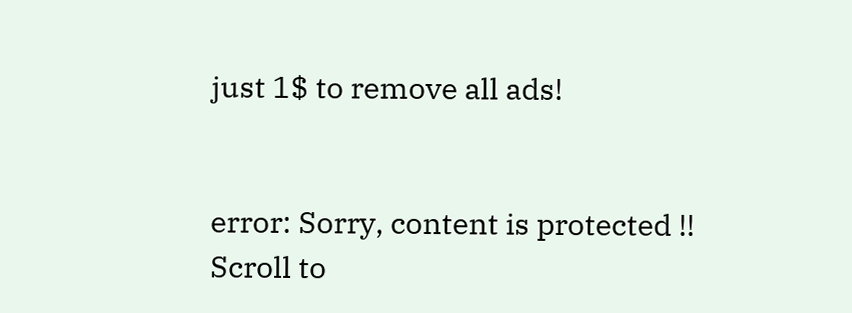just 1$ to remove all ads!


error: Sorry, content is protected !!
Scroll to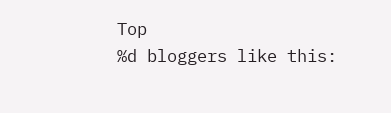Top
%d bloggers like this: